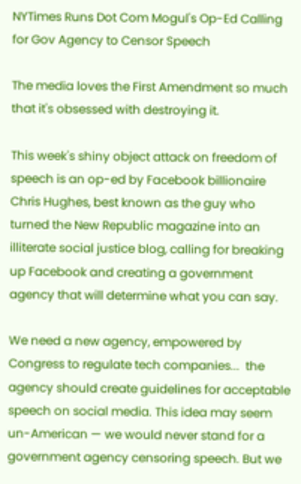NYTimes Runs Dot Com Mogul's Op-Ed Calling for Gov Agency to Censor Speech

The media loves the First Amendment so much that it's obsessed with destroying it.

This week's shiny object attack on freedom of speech is an op-ed by Facebook billionaire Chris Hughes, best known as the guy who turned the New Republic magazine into an illiterate social justice blog, calling for breaking up Facebook and creating a government agency that will determine what you can say.

We need a new agency, empowered by Congress to regulate tech companies...  the agency should create guidelines for acceptable speech on social media. This idea may seem un-American — we would never stand for a government agency censoring speech. But we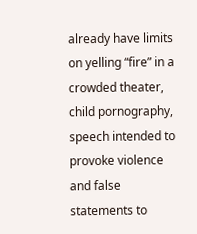already have limits on yelling “fire” in a crowded theater, child pornography, speech intended to provoke violence and false statements to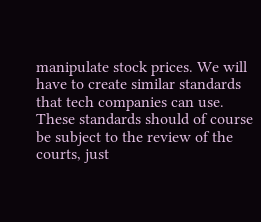manipulate stock prices. We will have to create similar standards that tech companies can use. These standards should of course be subject to the review of the courts, just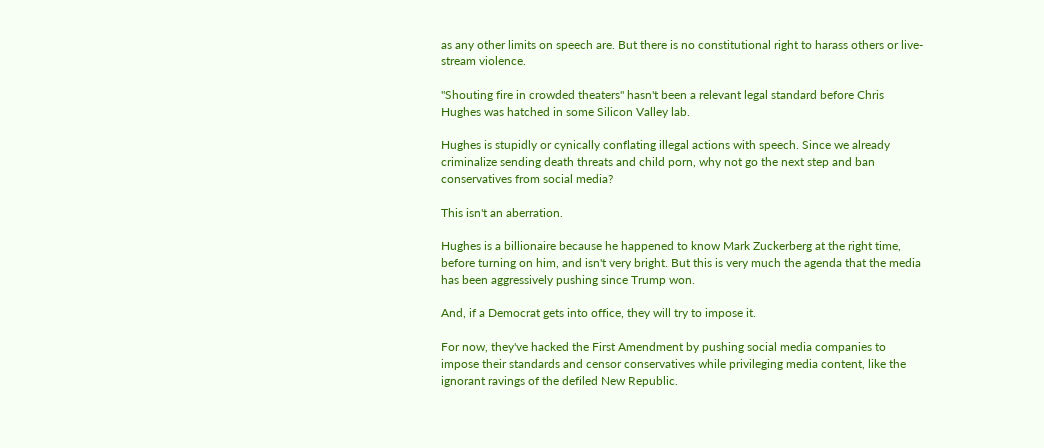as any other limits on speech are. But there is no constitutional right to harass others or live-stream violence.

"Shouting fire in crowded theaters" hasn't been a relevant legal standard before Chris Hughes was hatched in some Silicon Valley lab.

Hughes is stupidly or cynically conflating illegal actions with speech. Since we already criminalize sending death threats and child porn, why not go the next step and ban conservatives from social media?

This isn't an aberration.

Hughes is a billionaire because he happened to know Mark Zuckerberg at the right time, before turning on him, and isn't very bright. But this is very much the agenda that the media has been aggressively pushing since Trump won.

And, if a Democrat gets into office, they will try to impose it.

For now, they've hacked the First Amendment by pushing social media companies to impose their standards and censor conservatives while privileging media content, like the ignorant ravings of the defiled New Republic.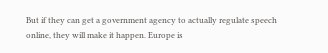But if they can get a government agency to actually regulate speech online, they will make it happen. Europe is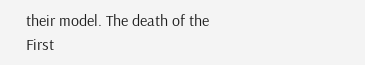their model. The death of the First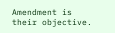Amendment is their objective.